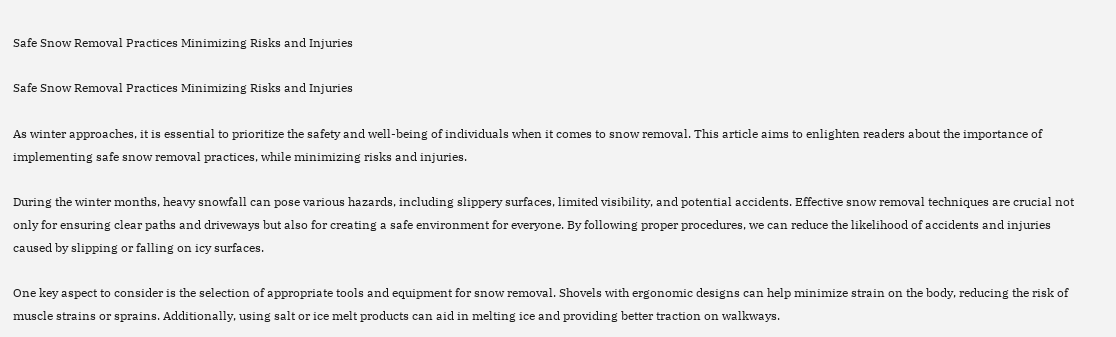Safe Snow Removal Practices Minimizing Risks and Injuries

Safe Snow Removal Practices Minimizing Risks and Injuries

As winter approaches, it is essential to prioritize the safety and well-being of individuals when it comes to snow removal. This article aims to enlighten readers about the importance of implementing safe snow removal practices, while minimizing risks and injuries.

During the winter months, heavy snowfall can pose various hazards, including slippery surfaces, limited visibility, and potential accidents. Effective snow removal techniques are crucial not only for ensuring clear paths and driveways but also for creating a safe environment for everyone. By following proper procedures, we can reduce the likelihood of accidents and injuries caused by slipping or falling on icy surfaces.

One key aspect to consider is the selection of appropriate tools and equipment for snow removal. Shovels with ergonomic designs can help minimize strain on the body, reducing the risk of muscle strains or sprains. Additionally, using salt or ice melt products can aid in melting ice and providing better traction on walkways.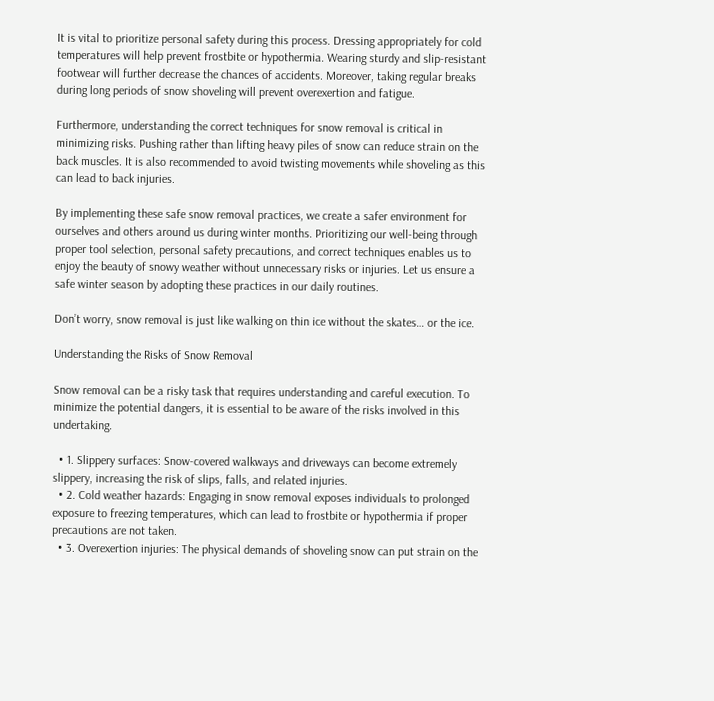It is vital to prioritize personal safety during this process. Dressing appropriately for cold temperatures will help prevent frostbite or hypothermia. Wearing sturdy and slip-resistant footwear will further decrease the chances of accidents. Moreover, taking regular breaks during long periods of snow shoveling will prevent overexertion and fatigue.

Furthermore, understanding the correct techniques for snow removal is critical in minimizing risks. Pushing rather than lifting heavy piles of snow can reduce strain on the back muscles. It is also recommended to avoid twisting movements while shoveling as this can lead to back injuries.

By implementing these safe snow removal practices, we create a safer environment for ourselves and others around us during winter months. Prioritizing our well-being through proper tool selection, personal safety precautions, and correct techniques enables us to enjoy the beauty of snowy weather without unnecessary risks or injuries. Let us ensure a safe winter season by adopting these practices in our daily routines.

Don’t worry, snow removal is just like walking on thin ice without the skates… or the ice.

Understanding the Risks of Snow Removal

Snow removal can be a risky task that requires understanding and careful execution. To minimize the potential dangers, it is essential to be aware of the risks involved in this undertaking.

  • 1. Slippery surfaces: Snow-covered walkways and driveways can become extremely slippery, increasing the risk of slips, falls, and related injuries.
  • 2. Cold weather hazards: Engaging in snow removal exposes individuals to prolonged exposure to freezing temperatures, which can lead to frostbite or hypothermia if proper precautions are not taken.
  • 3. Overexertion injuries: The physical demands of shoveling snow can put strain on the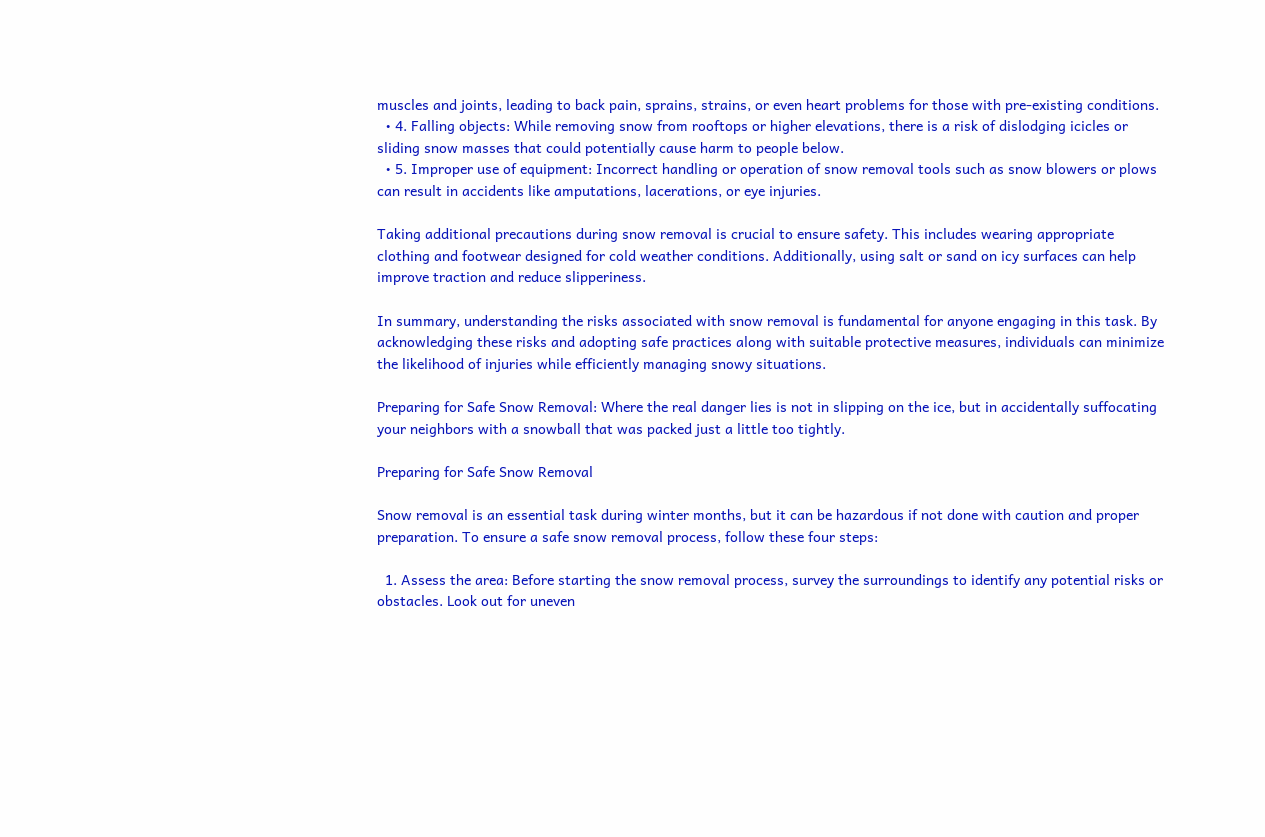muscles and joints, leading to back pain, sprains, strains, or even heart problems for those with pre-existing conditions.
  • 4. Falling objects: While removing snow from rooftops or higher elevations, there is a risk of dislodging icicles or sliding snow masses that could potentially cause harm to people below.
  • 5. Improper use of equipment: Incorrect handling or operation of snow removal tools such as snow blowers or plows can result in accidents like amputations, lacerations, or eye injuries.

Taking additional precautions during snow removal is crucial to ensure safety. This includes wearing appropriate clothing and footwear designed for cold weather conditions. Additionally, using salt or sand on icy surfaces can help improve traction and reduce slipperiness.

In summary, understanding the risks associated with snow removal is fundamental for anyone engaging in this task. By acknowledging these risks and adopting safe practices along with suitable protective measures, individuals can minimize the likelihood of injuries while efficiently managing snowy situations.

Preparing for Safe Snow Removal: Where the real danger lies is not in slipping on the ice, but in accidentally suffocating your neighbors with a snowball that was packed just a little too tightly.

Preparing for Safe Snow Removal

Snow removal is an essential task during winter months, but it can be hazardous if not done with caution and proper preparation. To ensure a safe snow removal process, follow these four steps:

  1. Assess the area: Before starting the snow removal process, survey the surroundings to identify any potential risks or obstacles. Look out for uneven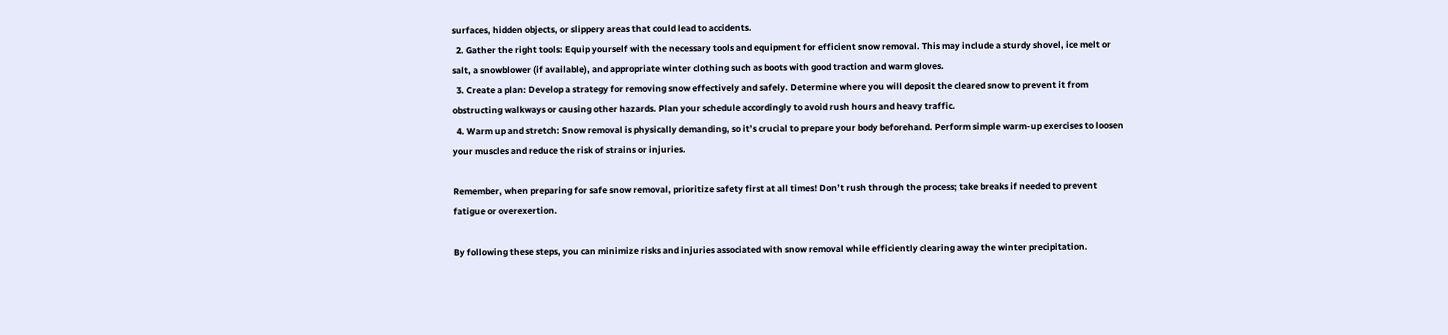surfaces, hidden objects, or slippery areas that could lead to accidents.
  2. Gather the right tools: Equip yourself with the necessary tools and equipment for efficient snow removal. This may include a sturdy shovel, ice melt or salt, a snowblower (if available), and appropriate winter clothing such as boots with good traction and warm gloves.
  3. Create a plan: Develop a strategy for removing snow effectively and safely. Determine where you will deposit the cleared snow to prevent it from obstructing walkways or causing other hazards. Plan your schedule accordingly to avoid rush hours and heavy traffic.
  4. Warm up and stretch: Snow removal is physically demanding, so it’s crucial to prepare your body beforehand. Perform simple warm-up exercises to loosen your muscles and reduce the risk of strains or injuries.

Remember, when preparing for safe snow removal, prioritize safety first at all times! Don’t rush through the process; take breaks if needed to prevent fatigue or overexertion.

By following these steps, you can minimize risks and injuries associated with snow removal while efficiently clearing away the winter precipitation.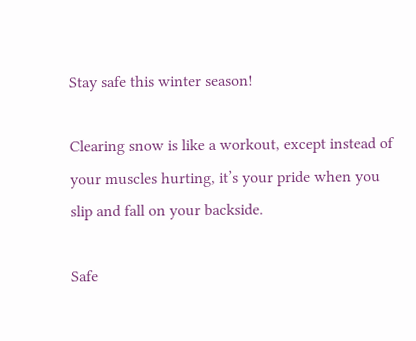Stay safe this winter season!

Clearing snow is like a workout, except instead of your muscles hurting, it’s your pride when you slip and fall on your backside.

Safe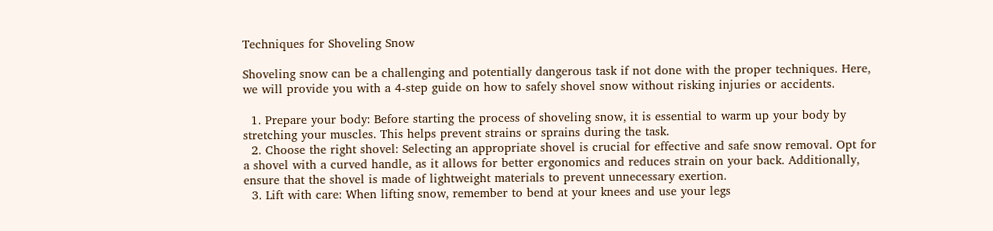Techniques for Shoveling Snow

Shoveling snow can be a challenging and potentially dangerous task if not done with the proper techniques. Here, we will provide you with a 4-step guide on how to safely shovel snow without risking injuries or accidents.

  1. Prepare your body: Before starting the process of shoveling snow, it is essential to warm up your body by stretching your muscles. This helps prevent strains or sprains during the task.
  2. Choose the right shovel: Selecting an appropriate shovel is crucial for effective and safe snow removal. Opt for a shovel with a curved handle, as it allows for better ergonomics and reduces strain on your back. Additionally, ensure that the shovel is made of lightweight materials to prevent unnecessary exertion.
  3. Lift with care: When lifting snow, remember to bend at your knees and use your legs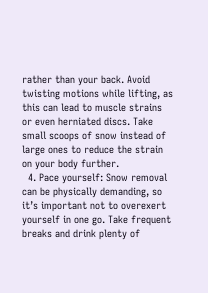rather than your back. Avoid twisting motions while lifting, as this can lead to muscle strains or even herniated discs. Take small scoops of snow instead of large ones to reduce the strain on your body further.
  4. Pace yourself: Snow removal can be physically demanding, so it’s important not to overexert yourself in one go. Take frequent breaks and drink plenty of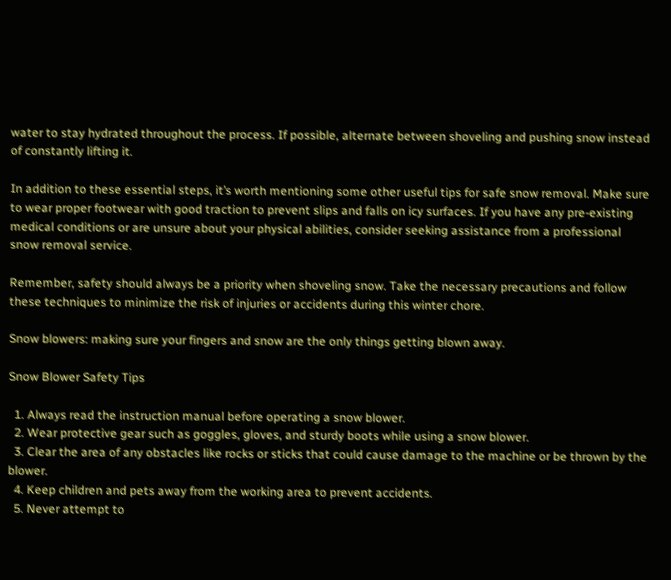water to stay hydrated throughout the process. If possible, alternate between shoveling and pushing snow instead of constantly lifting it.

In addition to these essential steps, it’s worth mentioning some other useful tips for safe snow removal. Make sure to wear proper footwear with good traction to prevent slips and falls on icy surfaces. If you have any pre-existing medical conditions or are unsure about your physical abilities, consider seeking assistance from a professional snow removal service.

Remember, safety should always be a priority when shoveling snow. Take the necessary precautions and follow these techniques to minimize the risk of injuries or accidents during this winter chore.

Snow blowers: making sure your fingers and snow are the only things getting blown away.

Snow Blower Safety Tips

  1. Always read the instruction manual before operating a snow blower.
  2. Wear protective gear such as goggles, gloves, and sturdy boots while using a snow blower.
  3. Clear the area of any obstacles like rocks or sticks that could cause damage to the machine or be thrown by the blower.
  4. Keep children and pets away from the working area to prevent accidents.
  5. Never attempt to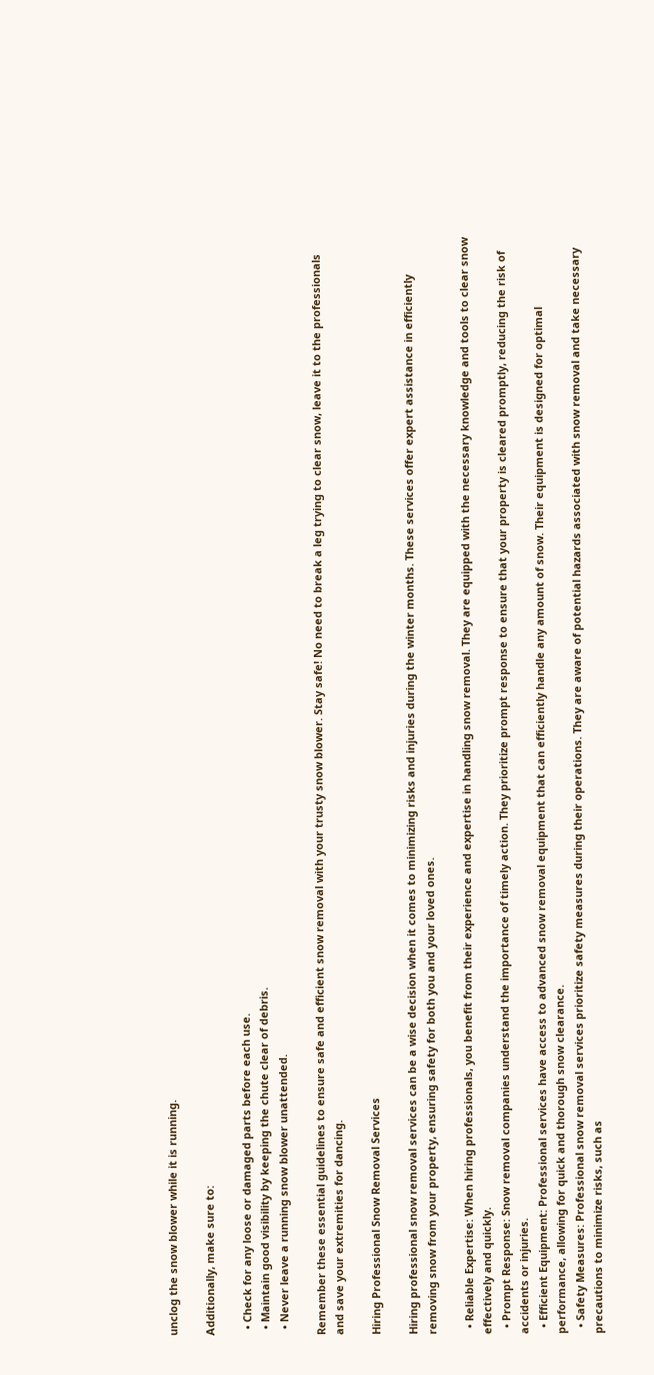unclog the snow blower while it is running.

Additionally, make sure to:

  • Check for any loose or damaged parts before each use.
  • Maintain good visibility by keeping the chute clear of debris.
  • Never leave a running snow blower unattended.

Remember these essential guidelines to ensure safe and efficient snow removal with your trusty snow blower. Stay safe! No need to break a leg trying to clear snow, leave it to the professionals and save your extremities for dancing.

Hiring Professional Snow Removal Services

Hiring professional snow removal services can be a wise decision when it comes to minimizing risks and injuries during the winter months. These services offer expert assistance in efficiently removing snow from your property, ensuring safety for both you and your loved ones.

  • Reliable Expertise: When hiring professionals, you benefit from their experience and expertise in handling snow removal. They are equipped with the necessary knowledge and tools to clear snow effectively and quickly.
  • Prompt Response: Snow removal companies understand the importance of timely action. They prioritize prompt response to ensure that your property is cleared promptly, reducing the risk of accidents or injuries.
  • Efficient Equipment: Professional services have access to advanced snow removal equipment that can efficiently handle any amount of snow. Their equipment is designed for optimal performance, allowing for quick and thorough snow clearance.
  • Safety Measures: Professional snow removal services prioritize safety measures during their operations. They are aware of potential hazards associated with snow removal and take necessary precautions to minimize risks, such as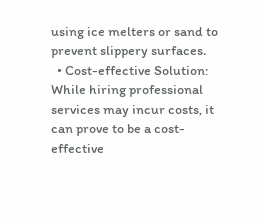using ice melters or sand to prevent slippery surfaces.
  • Cost-effective Solution: While hiring professional services may incur costs, it can prove to be a cost-effective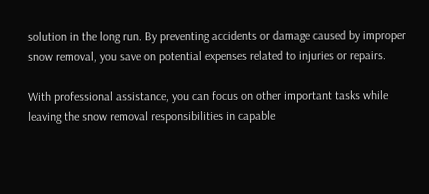solution in the long run. By preventing accidents or damage caused by improper snow removal, you save on potential expenses related to injuries or repairs.

With professional assistance, you can focus on other important tasks while leaving the snow removal responsibilities in capable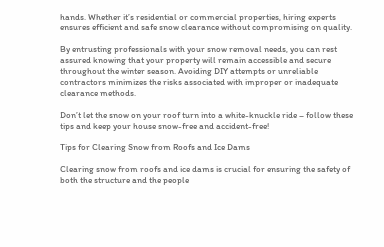hands. Whether it’s residential or commercial properties, hiring experts ensures efficient and safe snow clearance without compromising on quality.

By entrusting professionals with your snow removal needs, you can rest assured knowing that your property will remain accessible and secure throughout the winter season. Avoiding DIY attempts or unreliable contractors minimizes the risks associated with improper or inadequate clearance methods.

Don’t let the snow on your roof turn into a white-knuckle ride – follow these tips and keep your house snow-free and accident-free!

Tips for Clearing Snow from Roofs and Ice Dams

Clearing snow from roofs and ice dams is crucial for ensuring the safety of both the structure and the people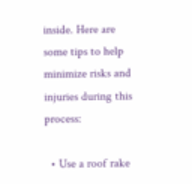inside. Here are some tips to help minimize risks and injuries during this process:

  • Use a roof rake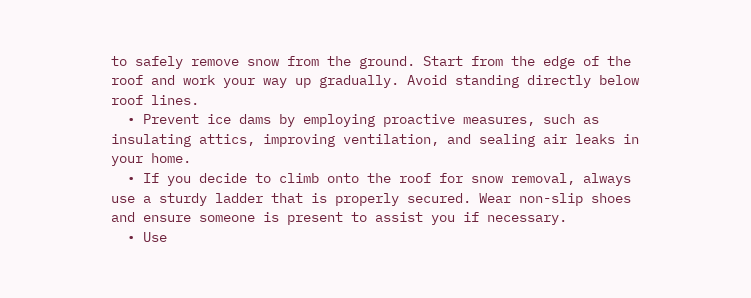to safely remove snow from the ground. Start from the edge of the roof and work your way up gradually. Avoid standing directly below roof lines.
  • Prevent ice dams by employing proactive measures, such as insulating attics, improving ventilation, and sealing air leaks in your home.
  • If you decide to climb onto the roof for snow removal, always use a sturdy ladder that is properly secured. Wear non-slip shoes and ensure someone is present to assist you if necessary.
  • Use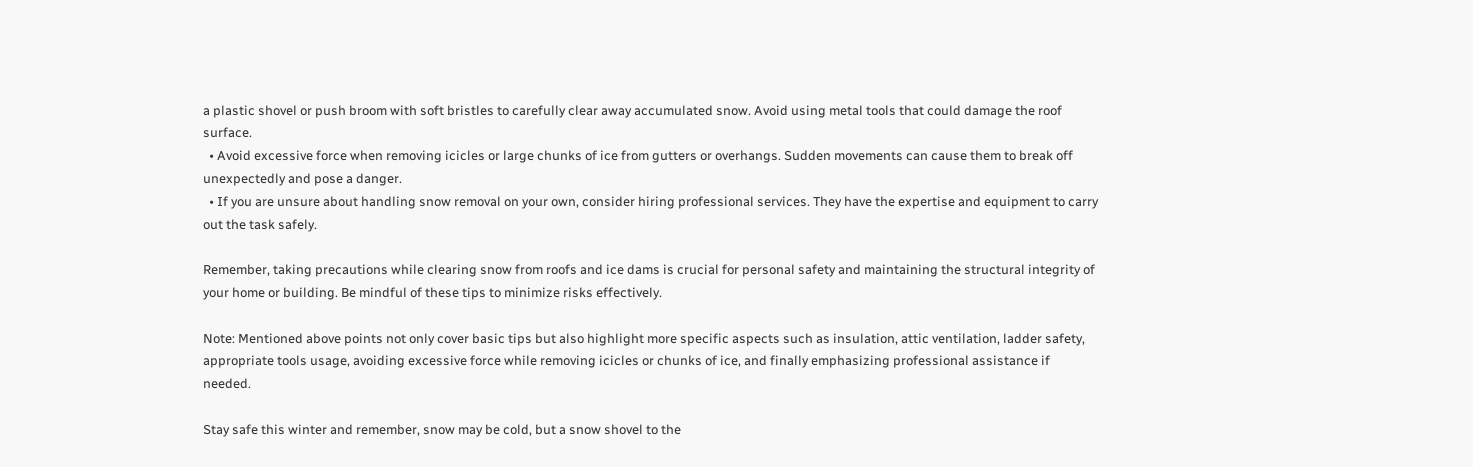a plastic shovel or push broom with soft bristles to carefully clear away accumulated snow. Avoid using metal tools that could damage the roof surface.
  • Avoid excessive force when removing icicles or large chunks of ice from gutters or overhangs. Sudden movements can cause them to break off unexpectedly and pose a danger.
  • If you are unsure about handling snow removal on your own, consider hiring professional services. They have the expertise and equipment to carry out the task safely.

Remember, taking precautions while clearing snow from roofs and ice dams is crucial for personal safety and maintaining the structural integrity of your home or building. Be mindful of these tips to minimize risks effectively.

Note: Mentioned above points not only cover basic tips but also highlight more specific aspects such as insulation, attic ventilation, ladder safety, appropriate tools usage, avoiding excessive force while removing icicles or chunks of ice, and finally emphasizing professional assistance if needed.

Stay safe this winter and remember, snow may be cold, but a snow shovel to the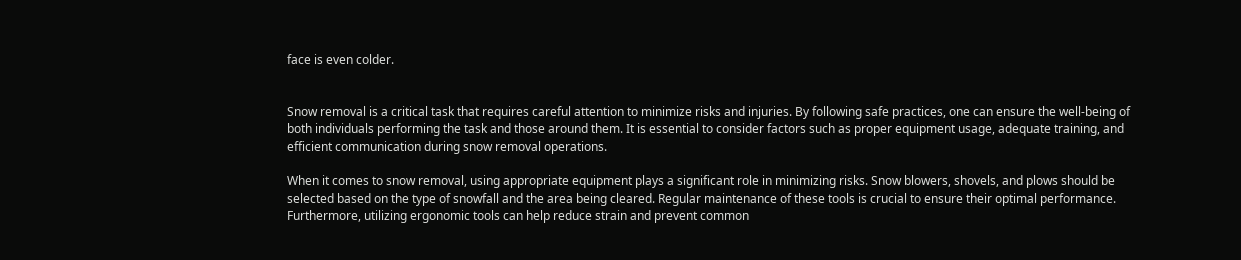face is even colder.


Snow removal is a critical task that requires careful attention to minimize risks and injuries. By following safe practices, one can ensure the well-being of both individuals performing the task and those around them. It is essential to consider factors such as proper equipment usage, adequate training, and efficient communication during snow removal operations.

When it comes to snow removal, using appropriate equipment plays a significant role in minimizing risks. Snow blowers, shovels, and plows should be selected based on the type of snowfall and the area being cleared. Regular maintenance of these tools is crucial to ensure their optimal performance. Furthermore, utilizing ergonomic tools can help reduce strain and prevent common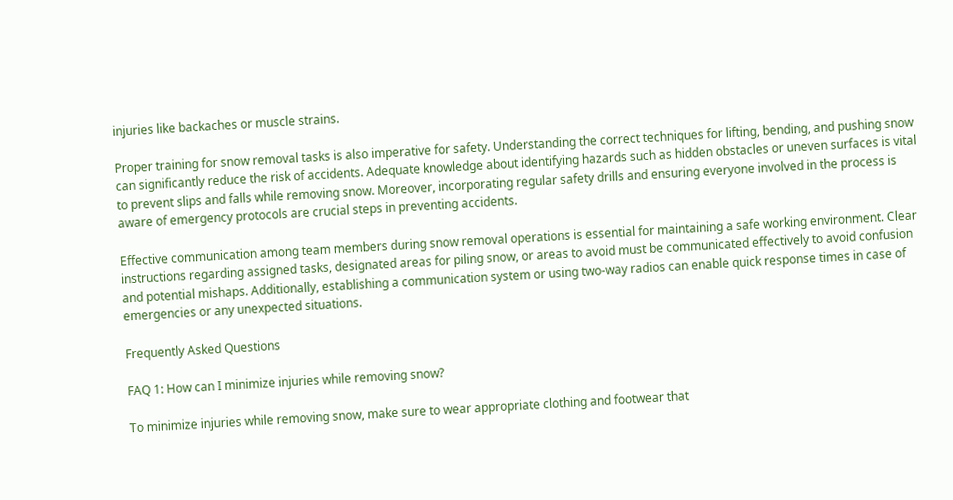injuries like backaches or muscle strains.

Proper training for snow removal tasks is also imperative for safety. Understanding the correct techniques for lifting, bending, and pushing snow can significantly reduce the risk of accidents. Adequate knowledge about identifying hazards such as hidden obstacles or uneven surfaces is vital to prevent slips and falls while removing snow. Moreover, incorporating regular safety drills and ensuring everyone involved in the process is aware of emergency protocols are crucial steps in preventing accidents.

Effective communication among team members during snow removal operations is essential for maintaining a safe working environment. Clear instructions regarding assigned tasks, designated areas for piling snow, or areas to avoid must be communicated effectively to avoid confusion and potential mishaps. Additionally, establishing a communication system or using two-way radios can enable quick response times in case of emergencies or any unexpected situations.

Frequently Asked Questions

FAQ 1: How can I minimize injuries while removing snow?

To minimize injuries while removing snow, make sure to wear appropriate clothing and footwear that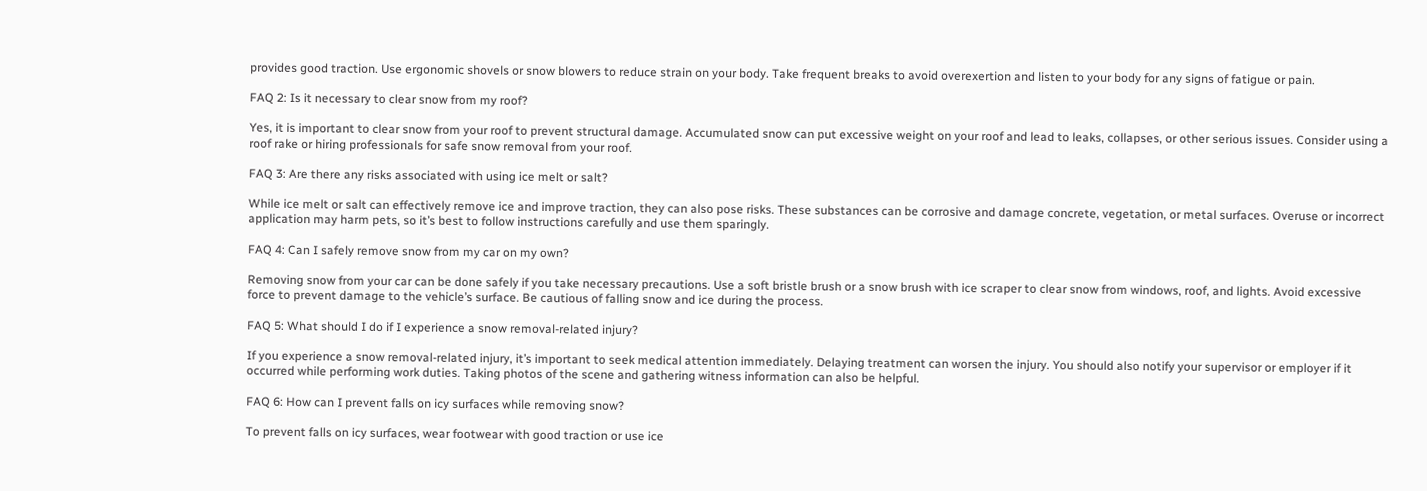provides good traction. Use ergonomic shovels or snow blowers to reduce strain on your body. Take frequent breaks to avoid overexertion and listen to your body for any signs of fatigue or pain.

FAQ 2: Is it necessary to clear snow from my roof?

Yes, it is important to clear snow from your roof to prevent structural damage. Accumulated snow can put excessive weight on your roof and lead to leaks, collapses, or other serious issues. Consider using a roof rake or hiring professionals for safe snow removal from your roof.

FAQ 3: Are there any risks associated with using ice melt or salt?

While ice melt or salt can effectively remove ice and improve traction, they can also pose risks. These substances can be corrosive and damage concrete, vegetation, or metal surfaces. Overuse or incorrect application may harm pets, so it’s best to follow instructions carefully and use them sparingly.

FAQ 4: Can I safely remove snow from my car on my own?

Removing snow from your car can be done safely if you take necessary precautions. Use a soft bristle brush or a snow brush with ice scraper to clear snow from windows, roof, and lights. Avoid excessive force to prevent damage to the vehicle’s surface. Be cautious of falling snow and ice during the process.

FAQ 5: What should I do if I experience a snow removal-related injury?

If you experience a snow removal-related injury, it’s important to seek medical attention immediately. Delaying treatment can worsen the injury. You should also notify your supervisor or employer if it occurred while performing work duties. Taking photos of the scene and gathering witness information can also be helpful.

FAQ 6: How can I prevent falls on icy surfaces while removing snow?

To prevent falls on icy surfaces, wear footwear with good traction or use ice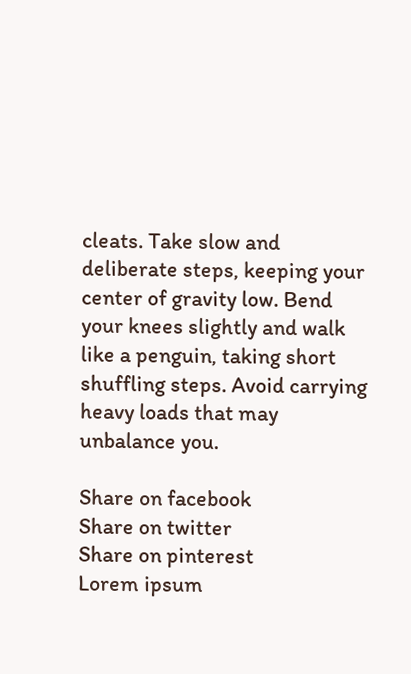cleats. Take slow and deliberate steps, keeping your center of gravity low. Bend your knees slightly and walk like a penguin, taking short shuffling steps. Avoid carrying heavy loads that may unbalance you.

Share on facebook
Share on twitter
Share on pinterest
Lorem ipsum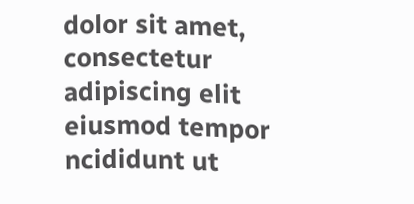dolor sit amet, consectetur adipiscing elit eiusmod tempor ncididunt ut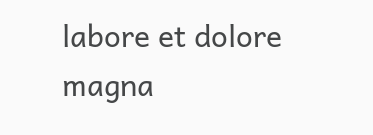labore et dolore magna